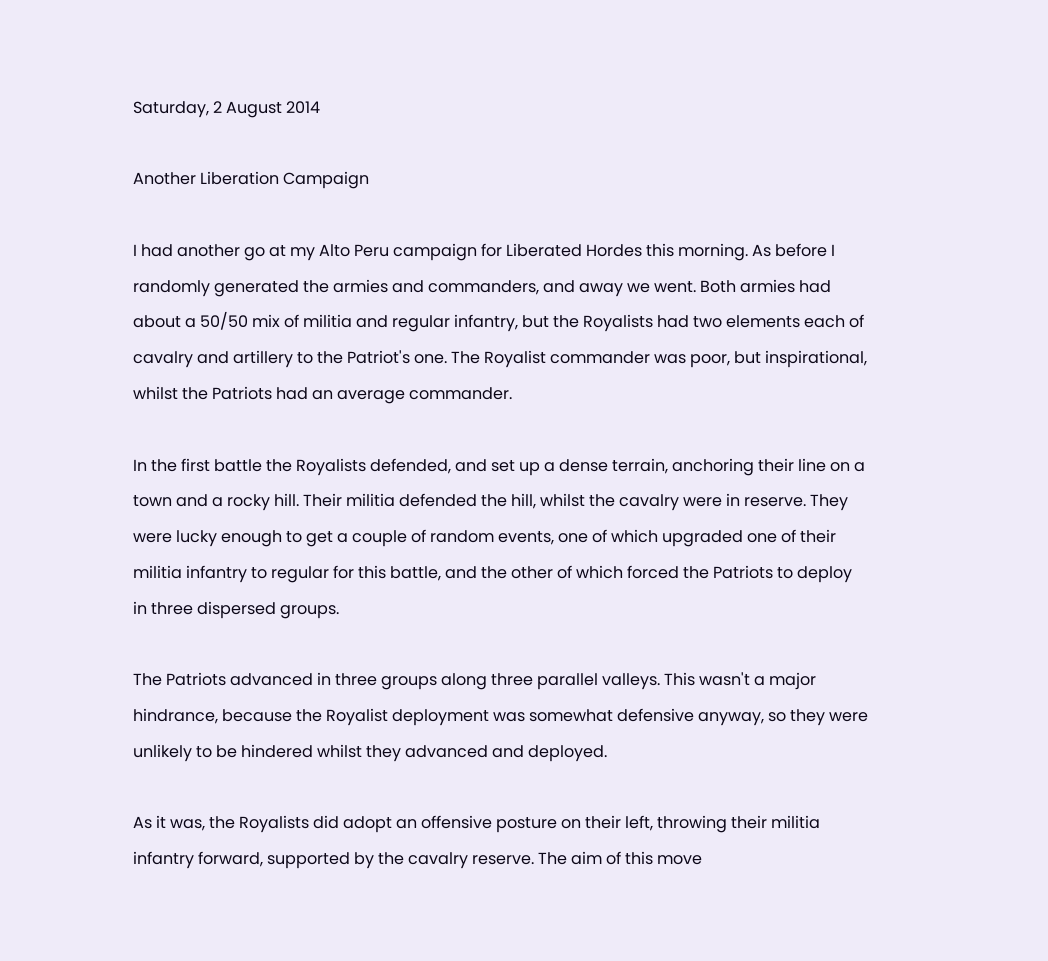Saturday, 2 August 2014

Another Liberation Campaign

I had another go at my Alto Peru campaign for Liberated Hordes this morning. As before I randomly generated the armies and commanders, and away we went. Both armies had about a 50/50 mix of militia and regular infantry, but the Royalists had two elements each of cavalry and artillery to the Patriot's one. The Royalist commander was poor, but inspirational, whilst the Patriots had an average commander.

In the first battle the Royalists defended, and set up a dense terrain, anchoring their line on a town and a rocky hill. Their militia defended the hill, whilst the cavalry were in reserve. They were lucky enough to get a couple of random events, one of which upgraded one of their militia infantry to regular for this battle, and the other of which forced the Patriots to deploy in three dispersed groups.

The Patriots advanced in three groups along three parallel valleys. This wasn't a major hindrance, because the Royalist deployment was somewhat defensive anyway, so they were unlikely to be hindered whilst they advanced and deployed.

As it was, the Royalists did adopt an offensive posture on their left, throwing their militia infantry forward, supported by the cavalry reserve. The aim of this move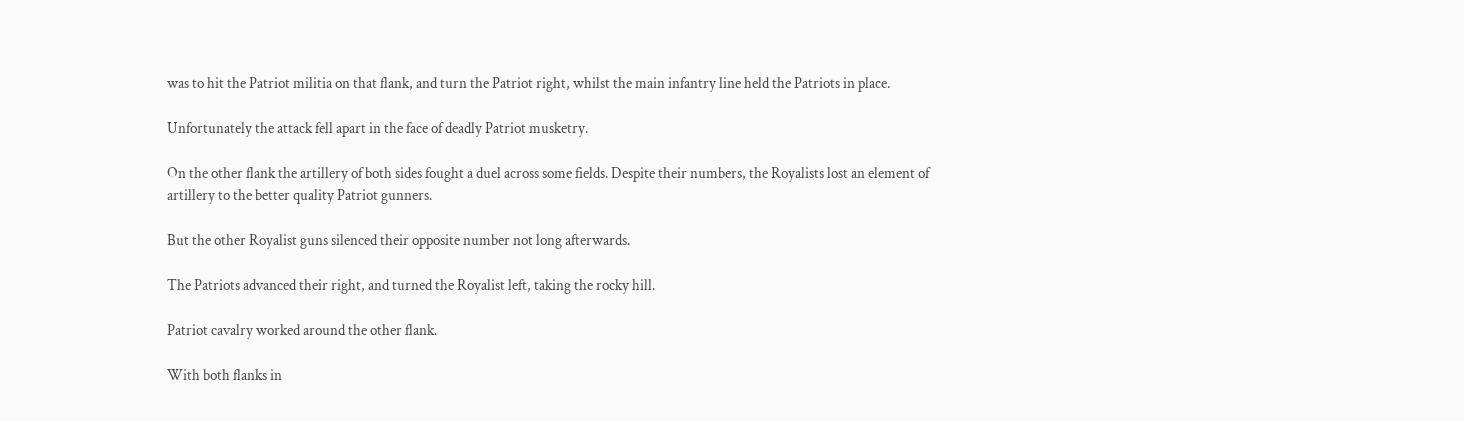was to hit the Patriot militia on that flank, and turn the Patriot right, whilst the main infantry line held the Patriots in place.

Unfortunately the attack fell apart in the face of deadly Patriot musketry.

On the other flank the artillery of both sides fought a duel across some fields. Despite their numbers, the Royalists lost an element of artillery to the better quality Patriot gunners.

But the other Royalist guns silenced their opposite number not long afterwards.

The Patriots advanced their right, and turned the Royalist left, taking the rocky hill.

Patriot cavalry worked around the other flank.

With both flanks in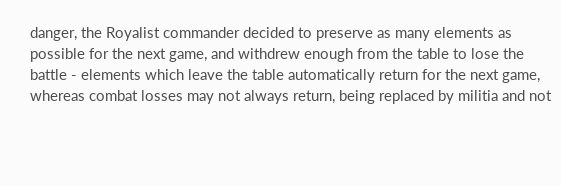danger, the Royalist commander decided to preserve as many elements as possible for the next game, and withdrew enough from the table to lose the battle - elements which leave the table automatically return for the next game, whereas combat losses may not always return, being replaced by militia and not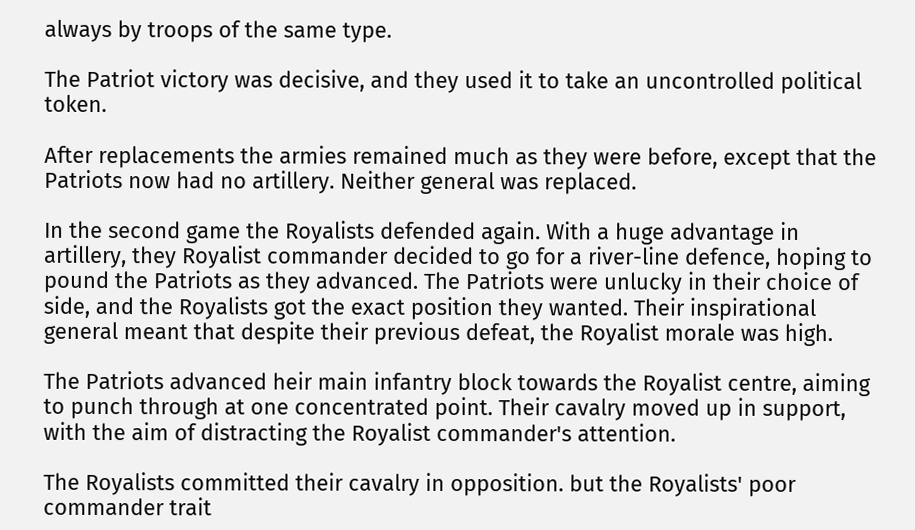always by troops of the same type.

The Patriot victory was decisive, and they used it to take an uncontrolled political token.

After replacements the armies remained much as they were before, except that the Patriots now had no artillery. Neither general was replaced.

In the second game the Royalists defended again. With a huge advantage in artillery, they Royalist commander decided to go for a river-line defence, hoping to pound the Patriots as they advanced. The Patriots were unlucky in their choice of side, and the Royalists got the exact position they wanted. Their inspirational general meant that despite their previous defeat, the Royalist morale was high.

The Patriots advanced heir main infantry block towards the Royalist centre, aiming to punch through at one concentrated point. Their cavalry moved up in support, with the aim of distracting the Royalist commander's attention.

The Royalists committed their cavalry in opposition. but the Royalists' poor commander trait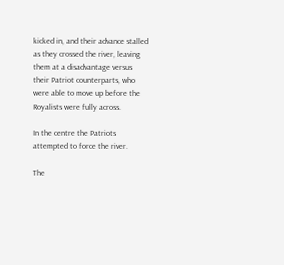kicked in, and their advance stalled as they crossed the river, leaving them at a disadvantage versus their Patriot counterparts, who were able to move up before the Royalists were fully across.

In the centre the Patriots attempted to force the river.

The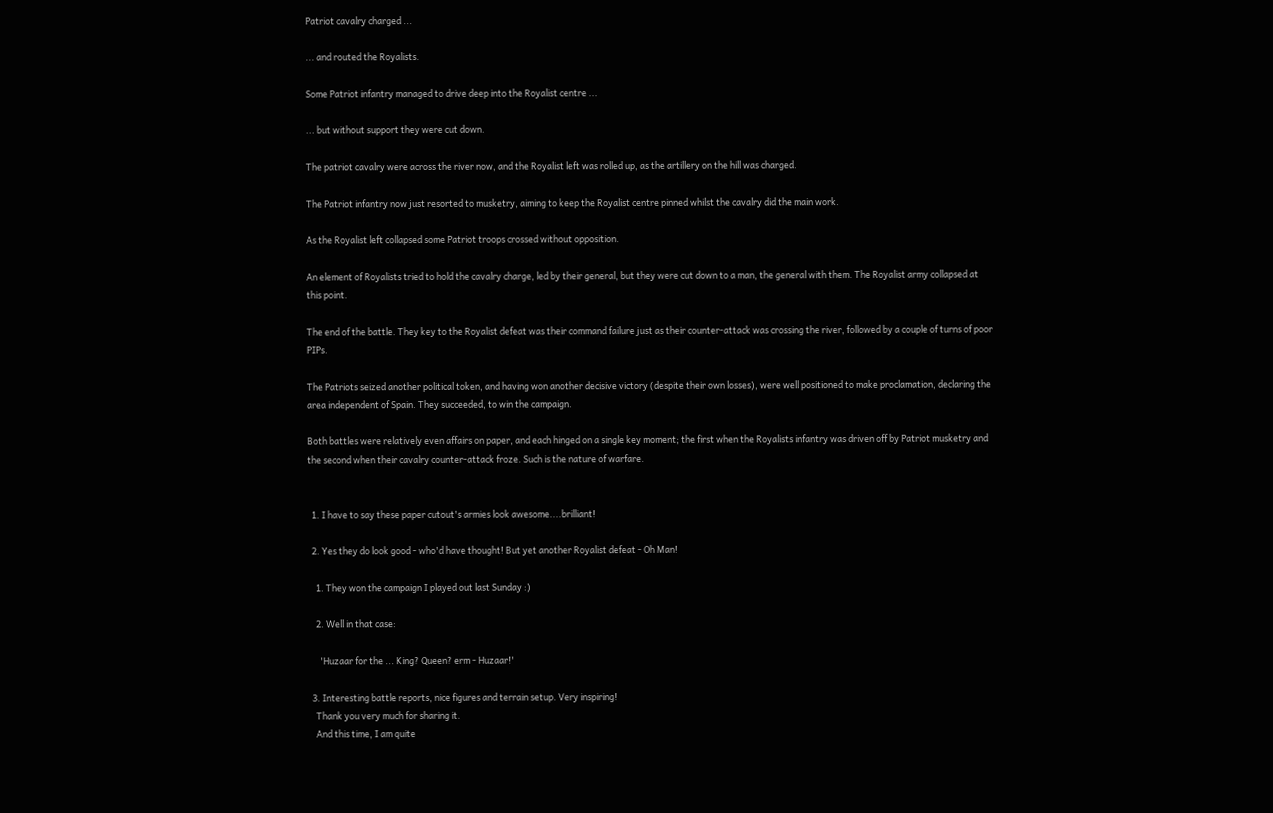Patriot cavalry charged ...

... and routed the Royalists.

Some Patriot infantry managed to drive deep into the Royalist centre ...

... but without support they were cut down.

The patriot cavalry were across the river now, and the Royalist left was rolled up, as the artillery on the hill was charged.

The Patriot infantry now just resorted to musketry, aiming to keep the Royalist centre pinned whilst the cavalry did the main work.

As the Royalist left collapsed some Patriot troops crossed without opposition.

An element of Royalists tried to hold the cavalry charge, led by their general, but they were cut down to a man, the general with them. The Royalist army collapsed at this point.

The end of the battle. They key to the Royalist defeat was their command failure just as their counter-attack was crossing the river, followed by a couple of turns of poor PIPs.

The Patriots seized another political token, and having won another decisive victory (despite their own losses), were well positioned to make proclamation, declaring the area independent of Spain. They succeeded, to win the campaign.

Both battles were relatively even affairs on paper, and each hinged on a single key moment; the first when the Royalists infantry was driven off by Patriot musketry and the second when their cavalry counter-attack froze. Such is the nature of warfare.


  1. I have to say these paper cutout's armies look awesome....brilliant!

  2. Yes they do look good - who'd have thought! But yet another Royalist defeat - Oh Man!

    1. They won the campaign I played out last Sunday :)

    2. Well in that case:

      'Huzaar for the ... King? Queen? erm - Huzaar!'

  3. Interesting battle reports, nice figures and terrain setup. Very inspiring!
    Thank you very much for sharing it.
    And this time, I am quite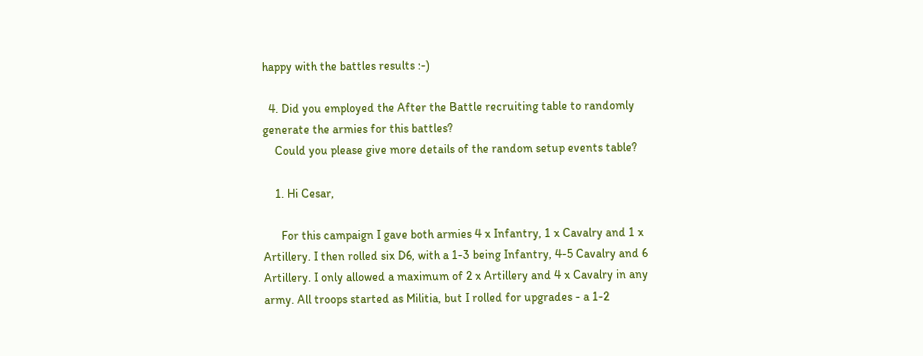happy with the battles results :-)

  4. Did you employed the After the Battle recruiting table to randomly generate the armies for this battles?
    Could you please give more details of the random setup events table?

    1. Hi Cesar,

      For this campaign I gave both armies 4 x Infantry, 1 x Cavalry and 1 x Artillery. I then rolled six D6, with a 1-3 being Infantry, 4-5 Cavalry and 6 Artillery. I only allowed a maximum of 2 x Artillery and 4 x Cavalry in any army. All troops started as Militia, but I rolled for upgrades - a 1-2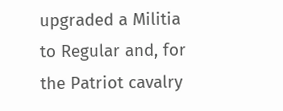upgraded a Militia to Regular and, for the Patriot cavalry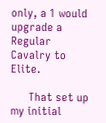only, a 1 would upgrade a Regular Cavalry to Elite.

      That set up my initial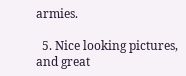armies.

  5. Nice looking pictures, and great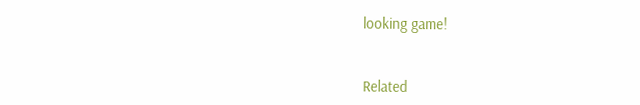looking game!


Related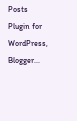Posts Plugin for WordPress, Blogger...